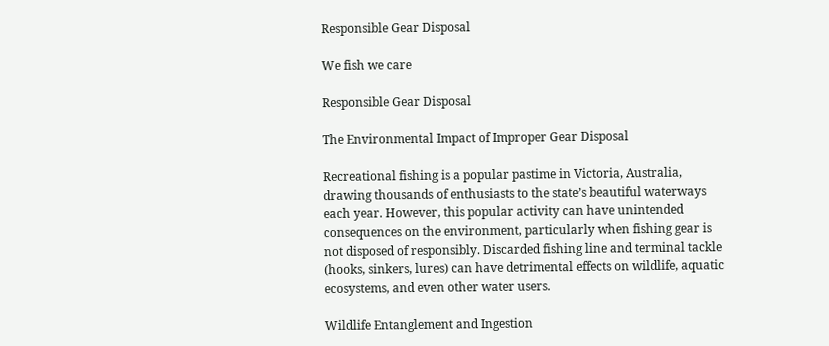Responsible Gear Disposal

We fish we care

Responsible Gear Disposal

The Environmental Impact of Improper Gear Disposal

Recreational fishing is a popular pastime in Victoria, Australia, drawing thousands of enthusiasts to the state’s beautiful waterways each year. However, this popular activity can have unintended consequences on the environment, particularly when fishing gear is not disposed of responsibly. Discarded fishing line and terminal tackle (hooks, sinkers, lures) can have detrimental effects on wildlife, aquatic ecosystems, and even other water users.

Wildlife Entanglement and Ingestion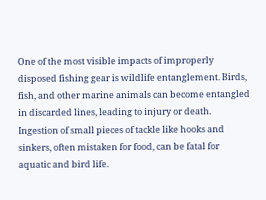One of the most visible impacts of improperly disposed fishing gear is wildlife entanglement. Birds, fish, and other marine animals can become entangled in discarded lines, leading to injury or death. Ingestion of small pieces of tackle like hooks and sinkers, often mistaken for food, can be fatal for aquatic and bird life.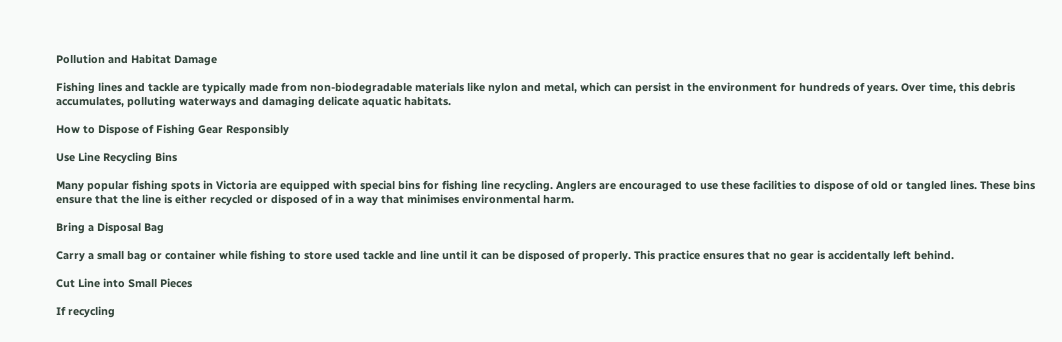Pollution and Habitat Damage

Fishing lines and tackle are typically made from non-biodegradable materials like nylon and metal, which can persist in the environment for hundreds of years. Over time, this debris accumulates, polluting waterways and damaging delicate aquatic habitats.

How to Dispose of Fishing Gear Responsibly

Use Line Recycling Bins

Many popular fishing spots in Victoria are equipped with special bins for fishing line recycling. Anglers are encouraged to use these facilities to dispose of old or tangled lines. These bins ensure that the line is either recycled or disposed of in a way that minimises environmental harm.

Bring a Disposal Bag

Carry a small bag or container while fishing to store used tackle and line until it can be disposed of properly. This practice ensures that no gear is accidentally left behind.

Cut Line into Small Pieces

If recycling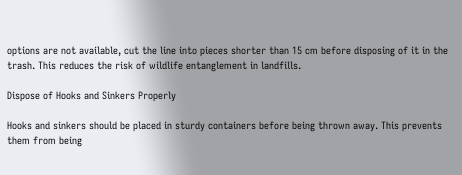options are not available, cut the line into pieces shorter than 15 cm before disposing of it in the trash. This reduces the risk of wildlife entanglement in landfills.

Dispose of Hooks and Sinkers Properly

Hooks and sinkers should be placed in sturdy containers before being thrown away. This prevents them from being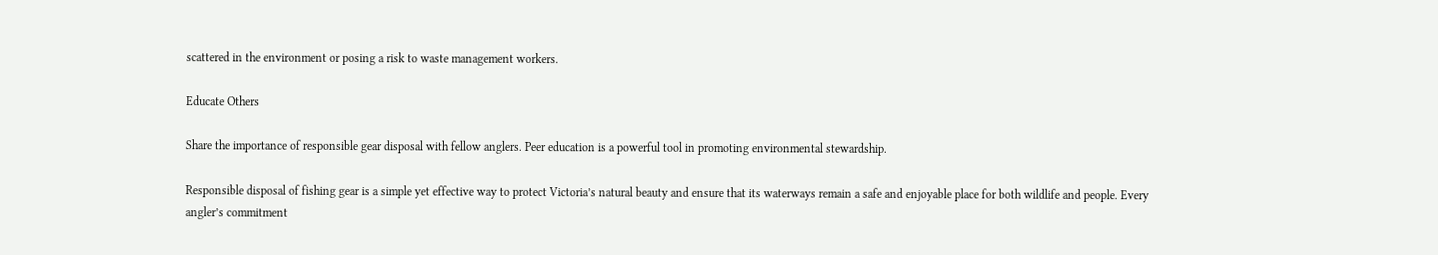scattered in the environment or posing a risk to waste management workers.

Educate Others

Share the importance of responsible gear disposal with fellow anglers. Peer education is a powerful tool in promoting environmental stewardship.

Responsible disposal of fishing gear is a simple yet effective way to protect Victoria’s natural beauty and ensure that its waterways remain a safe and enjoyable place for both wildlife and people. Every angler’s commitment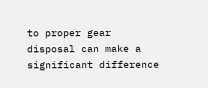to proper gear disposal can make a significant difference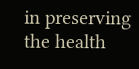in preserving the health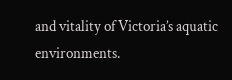and vitality of Victoria’s aquatic environments.